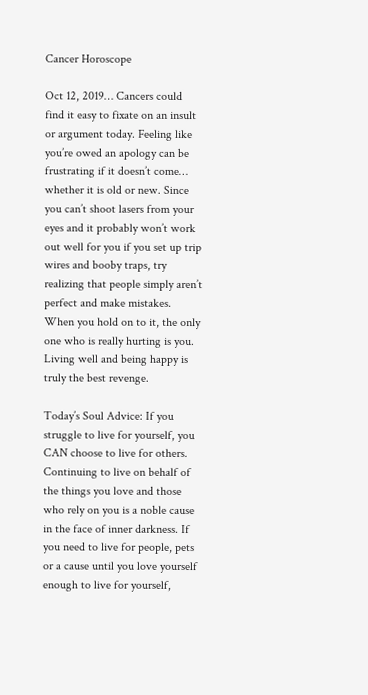Cancer Horoscope

Oct 12, 2019… Cancers could find it easy to fixate on an insult or argument today. Feeling like you’re owed an apology can be frustrating if it doesn’t come… whether it is old or new. Since you can’t shoot lasers from your eyes and it probably won’t work out well for you if you set up trip wires and booby traps, try realizing that people simply aren’t perfect and make mistakes. When you hold on to it, the only one who is really hurting is you. Living well and being happy is truly the best revenge.

Today’s Soul Advice: If you struggle to live for yourself, you CAN choose to live for others. Continuing to live on behalf of the things you love and those who rely on you is a noble cause in the face of inner darkness. If you need to live for people, pets or a cause until you love yourself enough to live for yourself,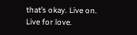that’s okay. Live on. Live for love.